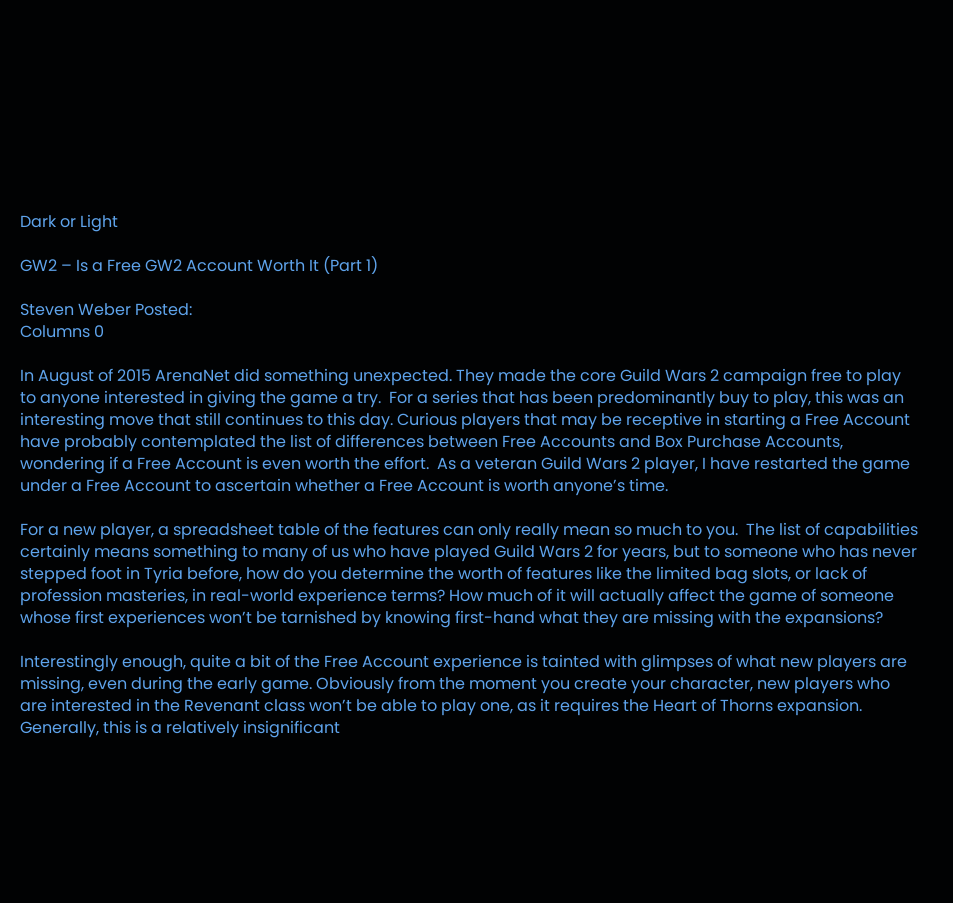Dark or Light

GW2 – Is a Free GW2 Account Worth It (Part 1)

Steven Weber Posted:
Columns 0

In August of 2015 ArenaNet did something unexpected. They made the core Guild Wars 2 campaign free to play to anyone interested in giving the game a try.  For a series that has been predominantly buy to play, this was an interesting move that still continues to this day. Curious players that may be receptive in starting a Free Account have probably contemplated the list of differences between Free Accounts and Box Purchase Accounts, wondering if a Free Account is even worth the effort.  As a veteran Guild Wars 2 player, I have restarted the game under a Free Account to ascertain whether a Free Account is worth anyone’s time.

For a new player, a spreadsheet table of the features can only really mean so much to you.  The list of capabilities certainly means something to many of us who have played Guild Wars 2 for years, but to someone who has never stepped foot in Tyria before, how do you determine the worth of features like the limited bag slots, or lack of profession masteries, in real-world experience terms? How much of it will actually affect the game of someone whose first experiences won’t be tarnished by knowing first-hand what they are missing with the expansions?

Interestingly enough, quite a bit of the Free Account experience is tainted with glimpses of what new players are missing, even during the early game. Obviously from the moment you create your character, new players who are interested in the Revenant class won’t be able to play one, as it requires the Heart of Thorns expansion.  Generally, this is a relatively insignificant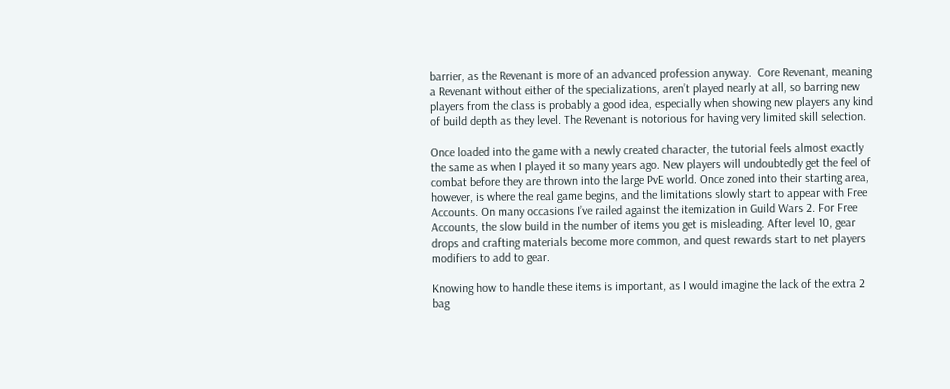barrier, as the Revenant is more of an advanced profession anyway.  Core Revenant, meaning a Revenant without either of the specializations, aren’t played nearly at all, so barring new players from the class is probably a good idea, especially when showing new players any kind of build depth as they level. The Revenant is notorious for having very limited skill selection.

Once loaded into the game with a newly created character, the tutorial feels almost exactly the same as when I played it so many years ago. New players will undoubtedly get the feel of combat before they are thrown into the large PvE world. Once zoned into their starting area, however, is where the real game begins, and the limitations slowly start to appear with Free Accounts. On many occasions I’ve railed against the itemization in Guild Wars 2. For Free Accounts, the slow build in the number of items you get is misleading. After level 10, gear drops and crafting materials become more common, and quest rewards start to net players modifiers to add to gear.

Knowing how to handle these items is important, as I would imagine the lack of the extra 2 bag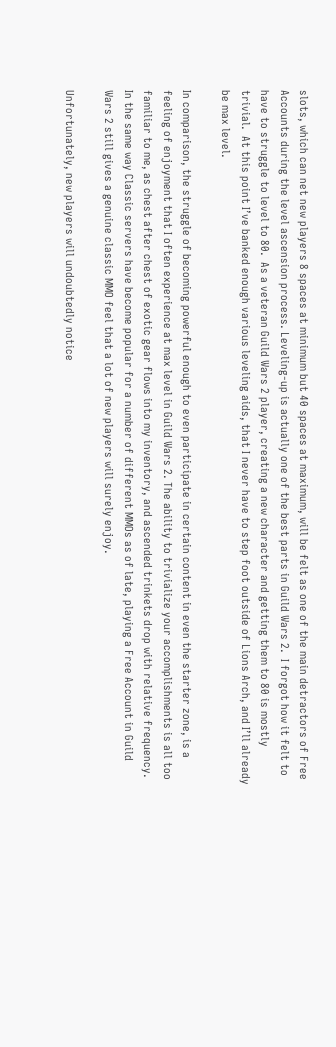slots, which can net new players 8 spaces at minimum but 40 spaces at maximum, will be felt as one of the main detractors of Free Accounts during the level ascension process. Leveling-up is actually one of the best parts in Guild Wars 2.  I forgot how it felt to have to struggle to level to 80.  As a veteran Guild Wars 2 player, creating a new character and getting them to 80 is mostly trivial.  At this point I’ve banked enough various leveling aids, that I never have to step foot outside of Lions Arch, and I’ll already be max level.

In comparison, the struggle of becoming powerful enough to even participate in certain content in even the starter zone, is a feeling of enjoyment that I often experience at max level in Guild Wars 2. The ability to trivialize your accomplishments is all too familiar to me, as chest after chest of exotic gear flows into my inventory, and ascended trinkets drop with relative frequency. In the same way Classic servers have become popular for a number of different MMOs as of late, playing a Free Account in Guild Wars 2 still gives a genuine classic MMO feel that a lot of new players will surely enjoy.

Unfortunately, new players will undoubtedly notice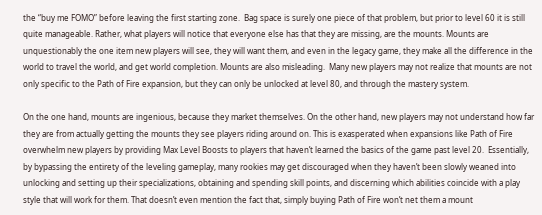the “buy me FOMO” before leaving the first starting zone.  Bag space is surely one piece of that problem, but prior to level 60 it is still quite manageable. Rather, what players will notice that everyone else has that they are missing, are the mounts. Mounts are unquestionably the one item new players will see, they will want them, and even in the legacy game, they make all the difference in the world to travel the world, and get world completion. Mounts are also misleading.  Many new players may not realize that mounts are not only specific to the Path of Fire expansion, but they can only be unlocked at level 80, and through the mastery system.

On the one hand, mounts are ingenious, because they market themselves. On the other hand, new players may not understand how far they are from actually getting the mounts they see players riding around on. This is exasperated when expansions like Path of Fire overwhelm new players by providing Max Level Boosts to players that haven’t learned the basics of the game past level 20.  Essentially, by bypassing the entirety of the leveling gameplay, many rookies may get discouraged when they haven’t been slowly weaned into unlocking and setting up their specializations, obtaining and spending skill points, and discerning which abilities coincide with a play style that will work for them. That doesn’t even mention the fact that, simply buying Path of Fire won’t net them a mount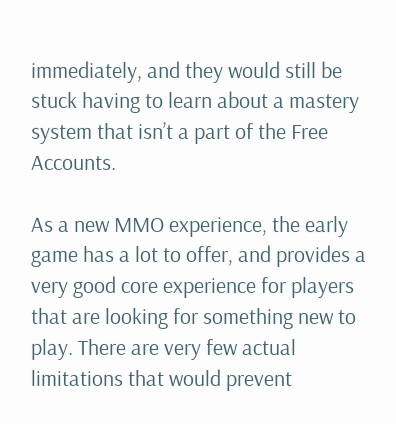immediately, and they would still be stuck having to learn about a mastery system that isn’t a part of the Free Accounts.

As a new MMO experience, the early game has a lot to offer, and provides a very good core experience for players that are looking for something new to play. There are very few actual limitations that would prevent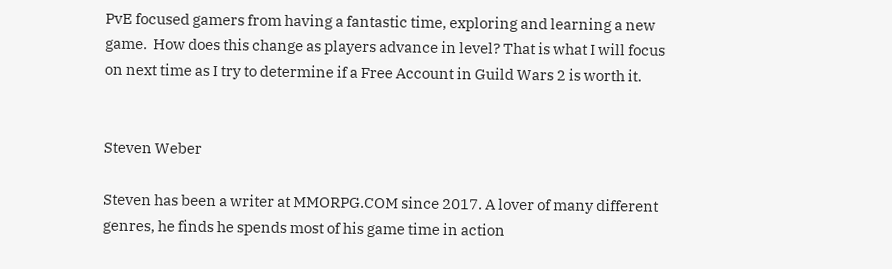PvE focused gamers from having a fantastic time, exploring and learning a new game.  How does this change as players advance in level? That is what I will focus on next time as I try to determine if a Free Account in Guild Wars 2 is worth it.


Steven Weber

Steven has been a writer at MMORPG.COM since 2017. A lover of many different genres, he finds he spends most of his game time in action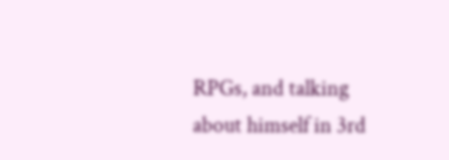RPGs, and talking about himself in 3rd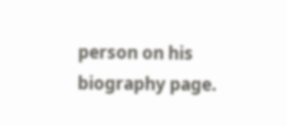person on his biography page.